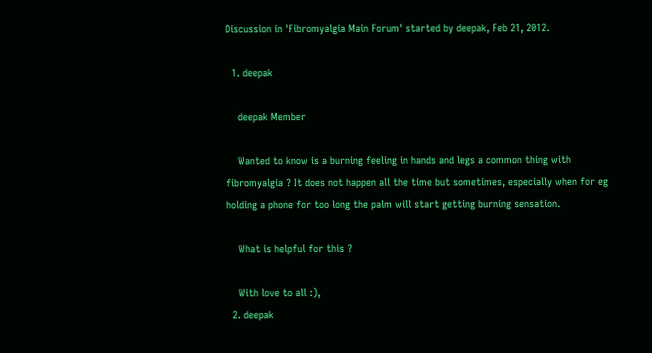Discussion in 'Fibromyalgia Main Forum' started by deepak, Feb 21, 2012.

  1. deepak

    deepak Member

    Wanted to know is a burning feeling in hands and legs a common thing with fibromyalgia ? It does not happen all the time but sometimes, especially when for eg holding a phone for too long the palm will start getting burning sensation.

    What is helpful for this ?

    With love to all :),
  2. deepak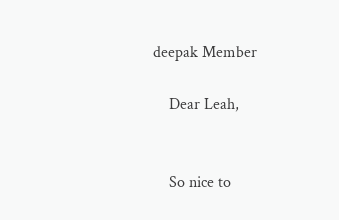deepak Member

    Dear Leah,


    So nice to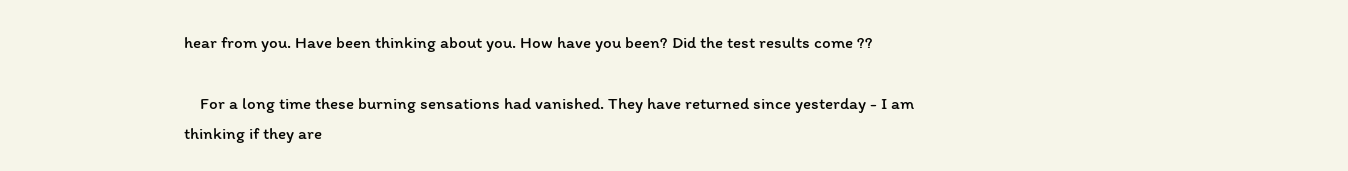hear from you. Have been thinking about you. How have you been? Did the test results come ??

    For a long time these burning sensations had vanished. They have returned since yesterday - I am thinking if they are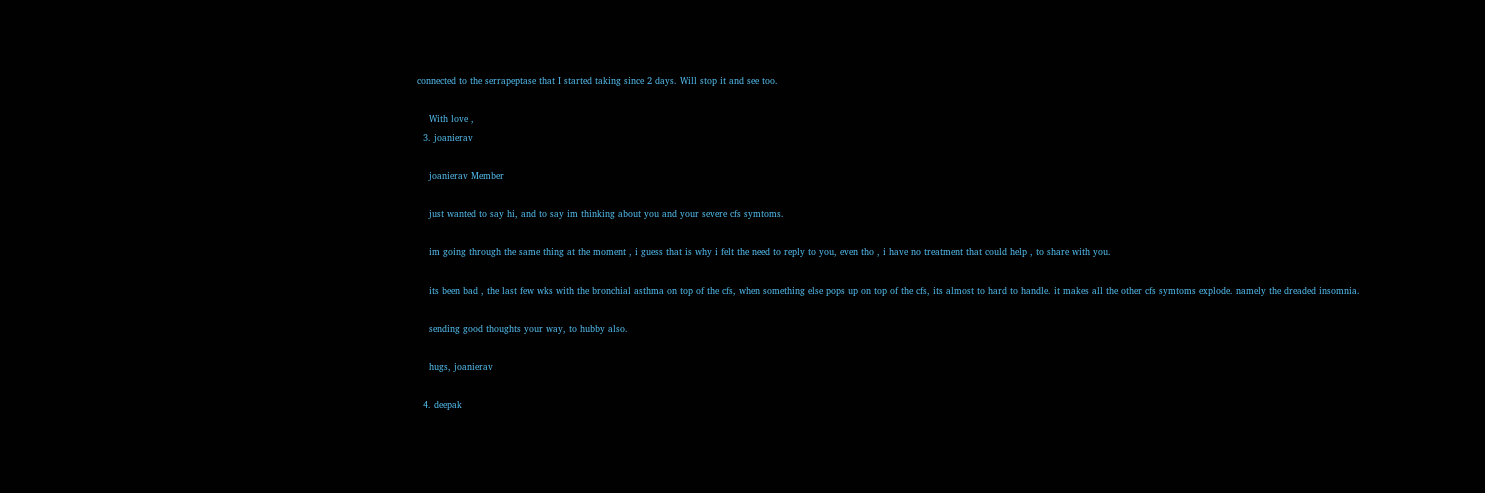connected to the serrapeptase that I started taking since 2 days. Will stop it and see too.

    With love ,
  3. joanierav

    joanierav Member

    just wanted to say hi, and to say im thinking about you and your severe cfs symtoms.

    im going through the same thing at the moment , i guess that is why i felt the need to reply to you, even tho , i have no treatment that could help , to share with you.

    its been bad , the last few wks with the bronchial asthma on top of the cfs, when something else pops up on top of the cfs, its almost to hard to handle. it makes all the other cfs symtoms explode. namely the dreaded insomnia.

    sending good thoughts your way, to hubby also.

    hugs, joanierav

  4. deepak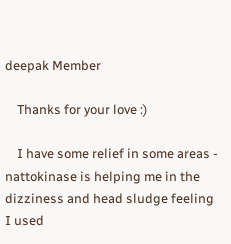deepak Member

    Thanks for your love :)

    I have some relief in some areas - nattokinase is helping me in the dizziness and head sludge feeling I used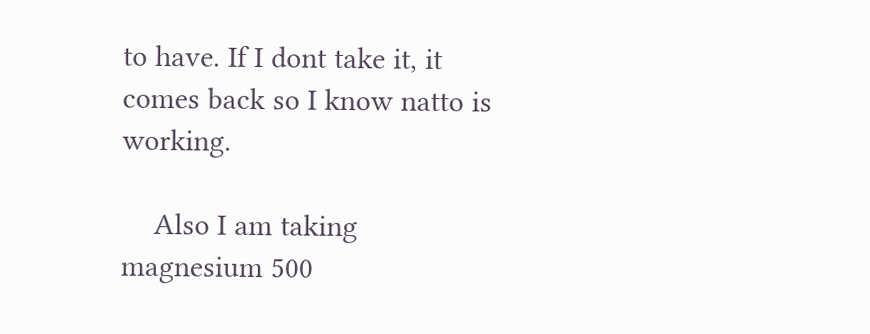to have. If I dont take it, it comes back so I know natto is working.

    Also I am taking magnesium 500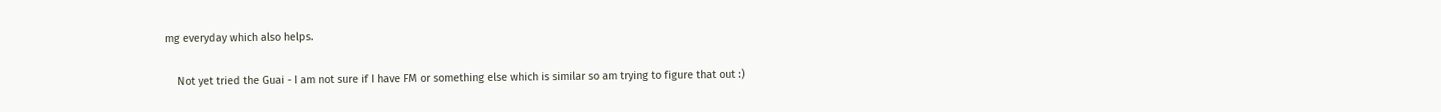mg everyday which also helps.

    Not yet tried the Guai - I am not sure if I have FM or something else which is similar so am trying to figure that out :)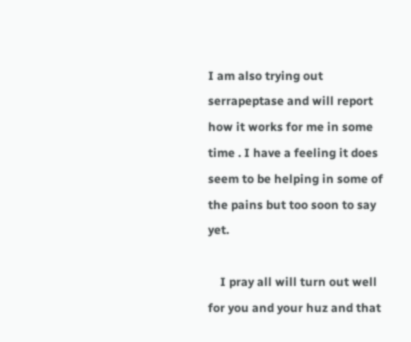I am also trying out serrapeptase and will report how it works for me in some time . I have a feeling it does seem to be helping in some of the pains but too soon to say yet.

    I pray all will turn out well for you and your huz and that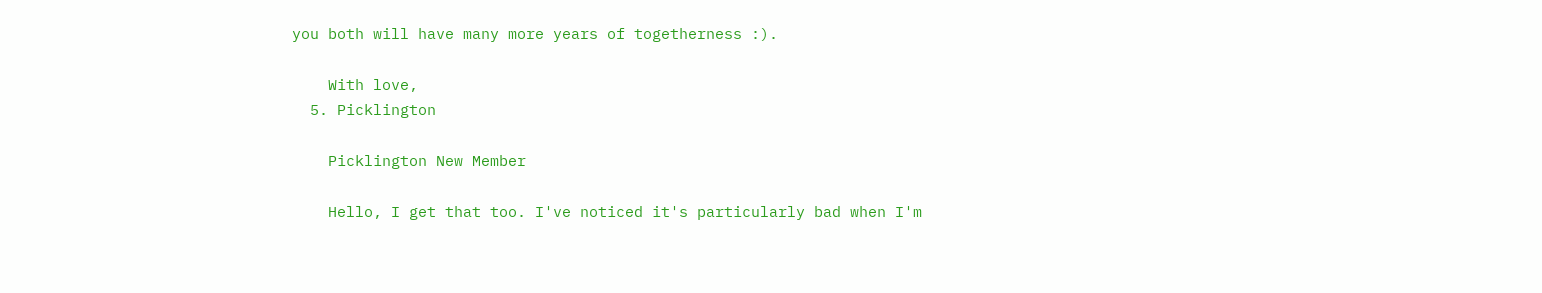you both will have many more years of togetherness :).

    With love,
  5. Picklington

    Picklington New Member

    Hello, I get that too. I've noticed it's particularly bad when I'm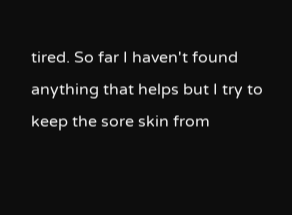tired. So far I haven't found anything that helps but I try to keep the sore skin from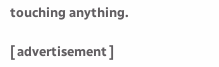touching anything.

[ advertisement ]